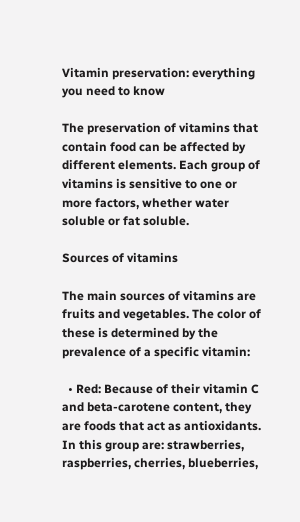Vitamin preservation: everything you need to know

The preservation of vitamins that contain food can be affected by different elements. Each group of vitamins is sensitive to one or more factors, whether water soluble or fat soluble.

Sources of vitamins

The main sources of vitamins are fruits and vegetables. The color of these is determined by the prevalence of a specific vitamin:

  • Red: Because of their vitamin C and beta-carotene content, they are foods that act as antioxidants. In this group are: strawberries, raspberries, cherries, blueberries,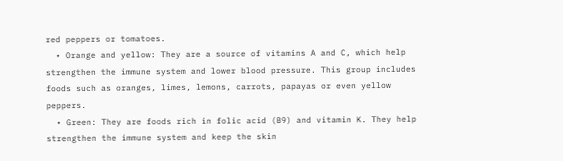red peppers or tomatoes.
  • Orange and yellow: They are a source of vitamins A and C, which help strengthen the immune system and lower blood pressure. This group includes foods such as oranges, limes, lemons, carrots, papayas or even yellow peppers.
  • Green: They are foods rich in folic acid (B9) and vitamin K. They help strengthen the immune system and keep the skin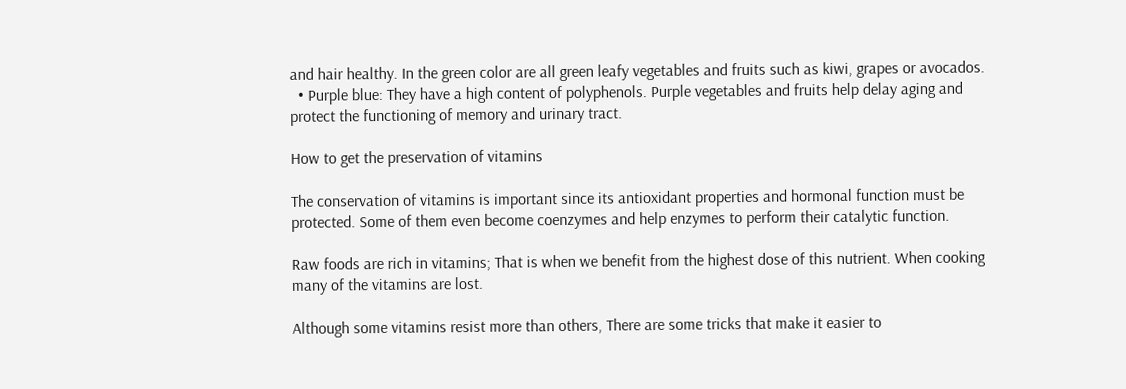and hair healthy. In the green color are all green leafy vegetables and fruits such as kiwi, grapes or avocados.
  • Purple blue: They have a high content of polyphenols. Purple vegetables and fruits help delay aging and protect the functioning of memory and urinary tract.

How to get the preservation of vitamins

The conservation of vitamins is important since its antioxidant properties and hormonal function must be protected. Some of them even become coenzymes and help enzymes to perform their catalytic function.

Raw foods are rich in vitamins; That is when we benefit from the highest dose of this nutrient. When cooking many of the vitamins are lost.

Although some vitamins resist more than others, There are some tricks that make it easier to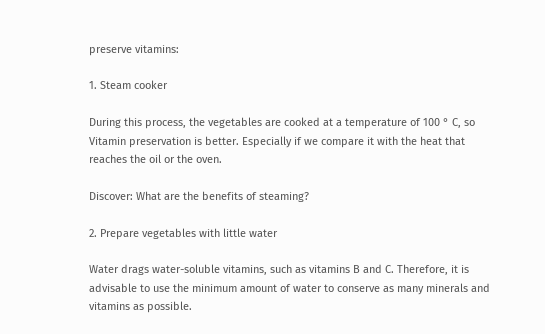preserve vitamins:

1. Steam cooker

During this process, the vegetables are cooked at a temperature of 100 ° C, so Vitamin preservation is better. Especially if we compare it with the heat that reaches the oil or the oven.

Discover: What are the benefits of steaming?

2. Prepare vegetables with little water

Water drags water-soluble vitamins, such as vitamins B and C. Therefore, it is advisable to use the minimum amount of water to conserve as many minerals and vitamins as possible.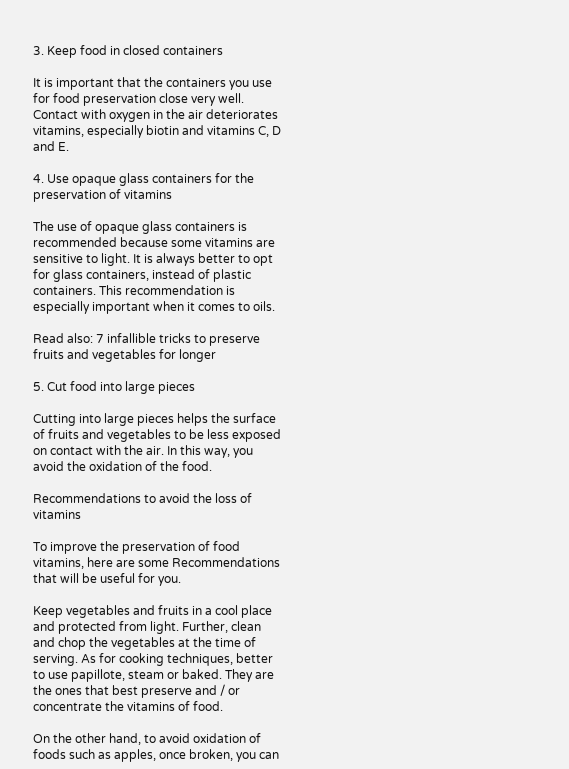3. Keep food in closed containers

It is important that the containers you use for food preservation close very well. Contact with oxygen in the air deteriorates vitamins, especially biotin and vitamins C, D and E.

4. Use opaque glass containers for the preservation of vitamins

The use of opaque glass containers is recommended because some vitamins are sensitive to light. It is always better to opt for glass containers, instead of plastic containers. This recommendation is especially important when it comes to oils.

Read also: 7 infallible tricks to preserve fruits and vegetables for longer

5. Cut food into large pieces

Cutting into large pieces helps the surface of fruits and vegetables to be less exposed on contact with the air. In this way, you avoid the oxidation of the food.

Recommendations to avoid the loss of vitamins

To improve the preservation of food vitamins, here are some Recommendations that will be useful for you.

Keep vegetables and fruits in a cool place and protected from light. Further, clean and chop the vegetables at the time of serving. As for cooking techniques, better to use papillote, steam or baked. They are the ones that best preserve and / or concentrate the vitamins of food.

On the other hand, to avoid oxidation of foods such as apples, once broken, you can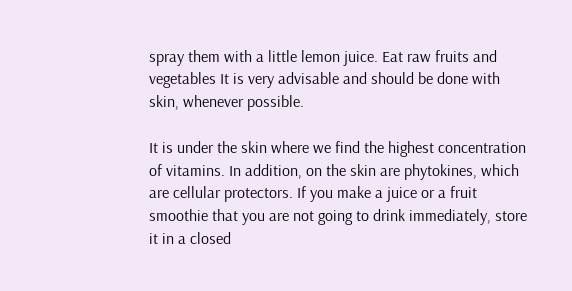spray them with a little lemon juice. Eat raw fruits and vegetables It is very advisable and should be done with skin, whenever possible.

It is under the skin where we find the highest concentration of vitamins. In addition, on the skin are phytokines, which are cellular protectors. If you make a juice or a fruit smoothie that you are not going to drink immediately, store it in a closed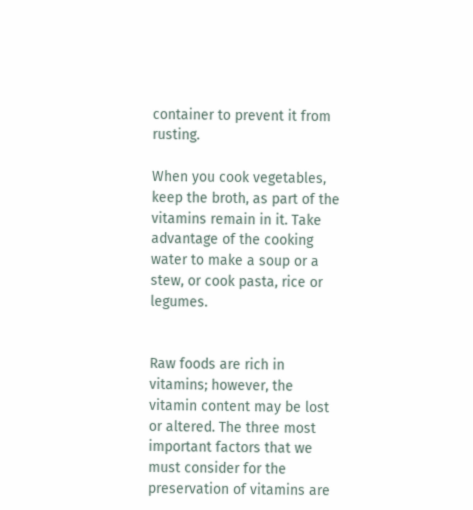container to prevent it from rusting.

When you cook vegetables, keep the broth, as part of the vitamins remain in it. Take advantage of the cooking water to make a soup or a stew, or cook pasta, rice or legumes.


Raw foods are rich in vitamins; however, the vitamin content may be lost or altered. The three most important factors that we must consider for the preservation of vitamins are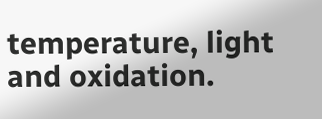temperature, light and oxidation.